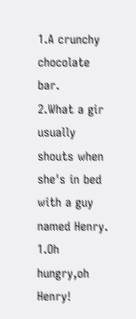1.A crunchy chocolate bar.
2.What a gir usually shouts when she's in bed with a guy named Henry.
1.Oh hungry,oh Henry!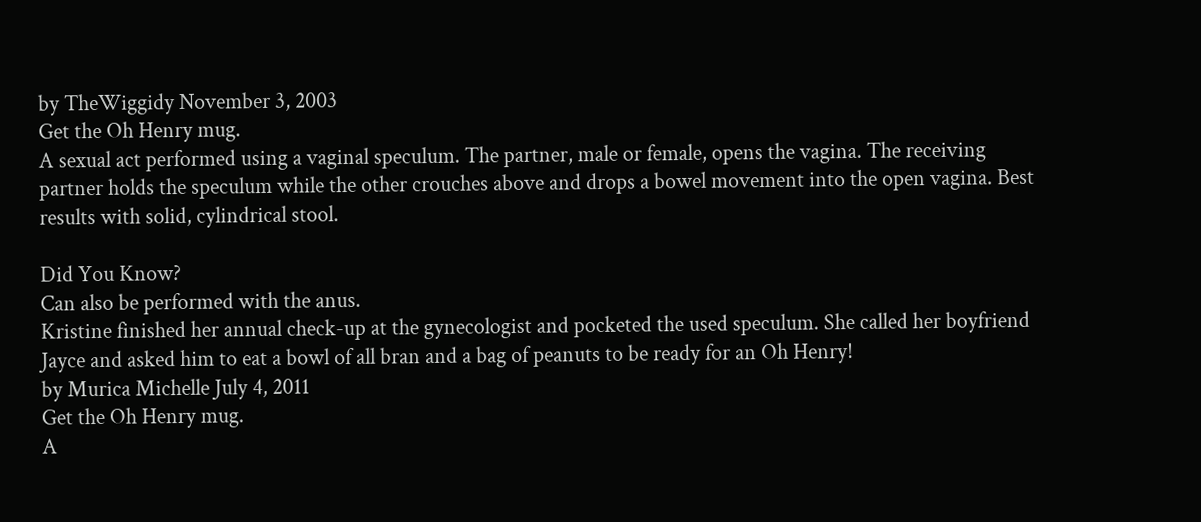by TheWiggidy November 3, 2003
Get the Oh Henry mug.
A sexual act performed using a vaginal speculum. The partner, male or female, opens the vagina. The receiving partner holds the speculum while the other crouches above and drops a bowel movement into the open vagina. Best results with solid, cylindrical stool.

Did You Know?
Can also be performed with the anus.
Kristine finished her annual check-up at the gynecologist and pocketed the used speculum. She called her boyfriend Jayce and asked him to eat a bowl of all bran and a bag of peanuts to be ready for an Oh Henry!
by Murica Michelle July 4, 2011
Get the Oh Henry mug.
A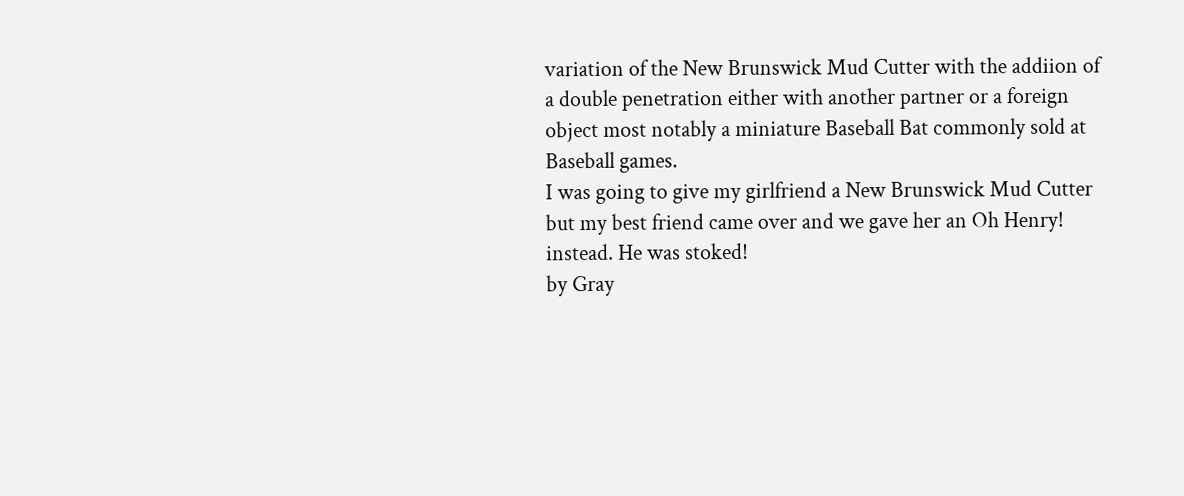variation of the New Brunswick Mud Cutter with the addiion of a double penetration either with another partner or a foreign object most notably a miniature Baseball Bat commonly sold at Baseball games.
I was going to give my girlfriend a New Brunswick Mud Cutter but my best friend came over and we gave her an Oh Henry! instead. He was stoked!
by Gray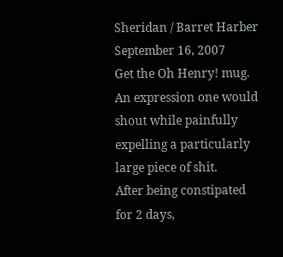Sheridan / Barret Harber September 16, 2007
Get the Oh Henry! mug.
An expression one would shout while painfully expelling a particularly large piece of shit.
After being constipated for 2 days,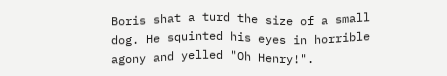Boris shat a turd the size of a small dog. He squinted his eyes in horrible agony and yelled "Oh Henry!".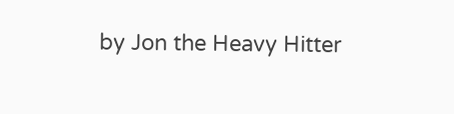by Jon the Heavy Hitter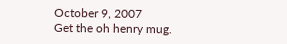October 9, 2007
Get the oh henry mug.